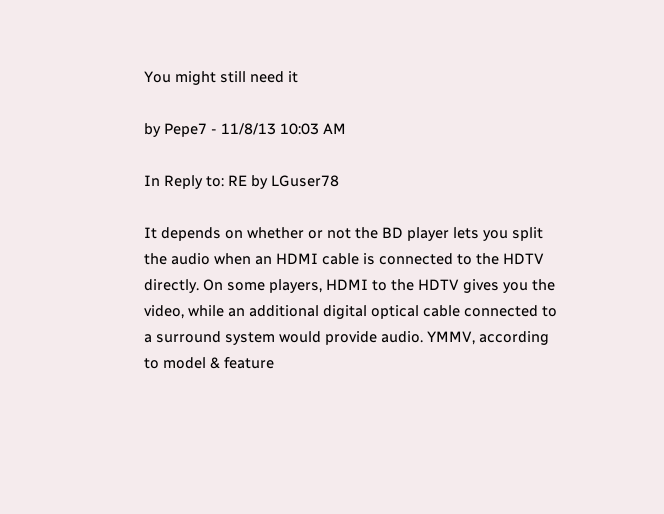You might still need it

by Pepe7 - 11/8/13 10:03 AM

In Reply to: RE by LGuser78

It depends on whether or not the BD player lets you split the audio when an HDMI cable is connected to the HDTV directly. On some players, HDMI to the HDTV gives you the video, while an additional digital optical cable connected to a surround system would provide audio. YMMV, according to model & feature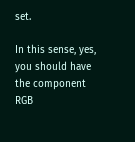set.

In this sense, yes, you should have the component RGB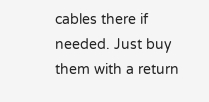cables there if needed. Just buy them with a return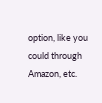option, like you could through Amazon, etc.